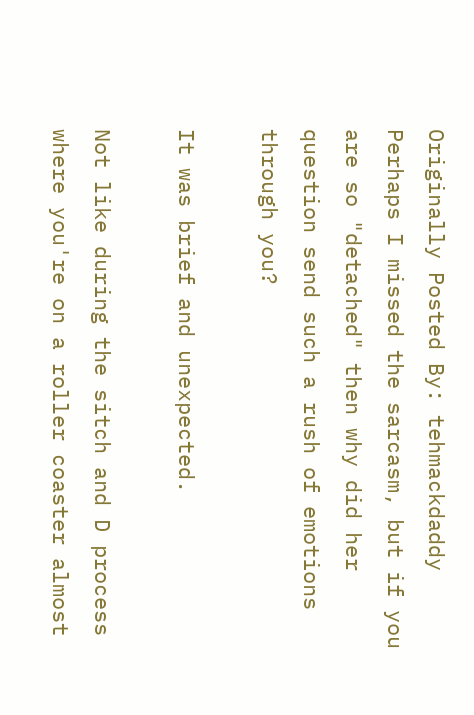Originally Posted By: tehmackdaddy
Perhaps I missed the sarcasm, but if you are so "detached" then why did her question send such a rush of emotions through you?

It was brief and unexpected.

Not like during the sitch and D process where you're on a roller coaster almost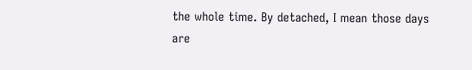the whole time. By detached, I mean those days are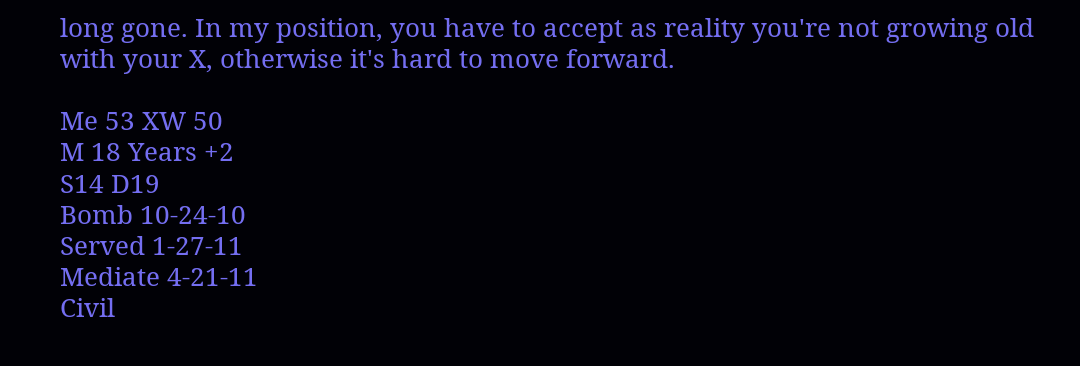long gone. In my position, you have to accept as reality you're not growing old with your X, otherwise it's hard to move forward.

Me 53 XW 50
M 18 Years +2
S14 D19
Bomb 10-24-10
Served 1-27-11
Mediate 4-21-11
Civil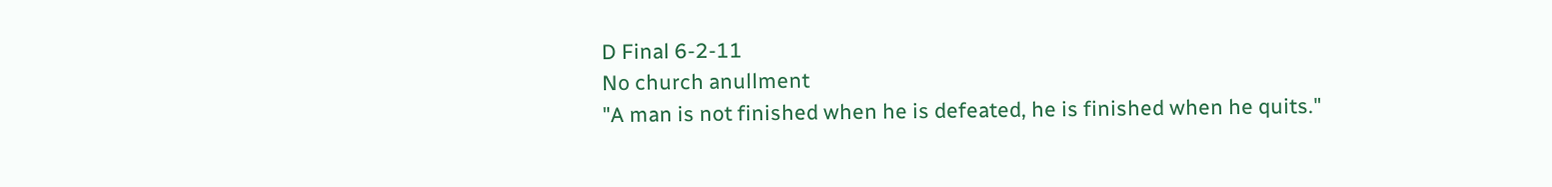D Final 6-2-11
No church anullment
"A man is not finished when he is defeated, he is finished when he quits."